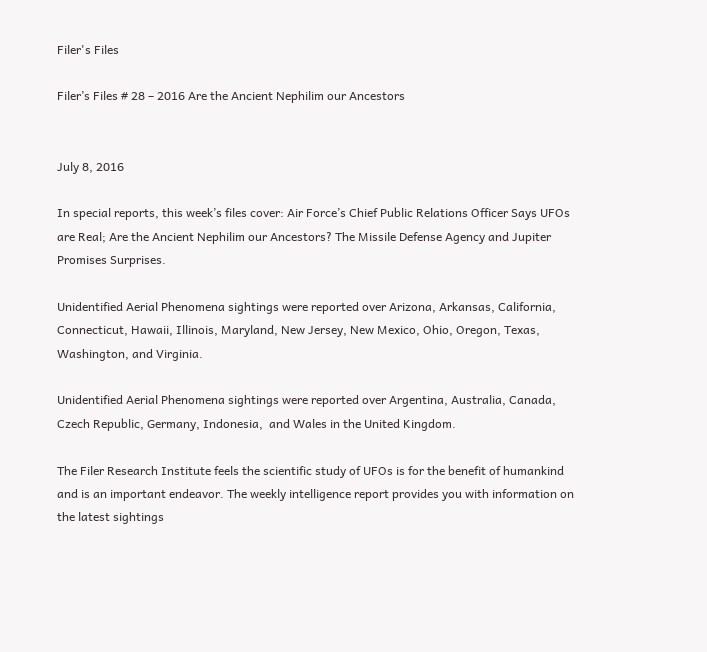Filer's Files

Filer’s Files # 28 – 2016 Are the Ancient Nephilim our Ancestors


July 8, 2016

In special reports, this week’s files cover: Air Force’s Chief Public Relations Officer Says UFOs are Real; Are the Ancient Nephilim our Ancestors? The Missile Defense Agency and Jupiter Promises Surprises.

Unidentified Aerial Phenomena sightings were reported over Arizona, Arkansas, California, Connecticut, Hawaii, Illinois, Maryland, New Jersey, New Mexico, Ohio, Oregon, Texas, Washington, and Virginia.

Unidentified Aerial Phenomena sightings were reported over Argentina, Australia, Canada, Czech Republic, Germany, Indonesia,  and Wales in the United Kingdom.

The Filer Research Institute feels the scientific study of UFOs is for the benefit of humankind and is an important endeavor. The weekly intelligence report provides you with information on the latest sightings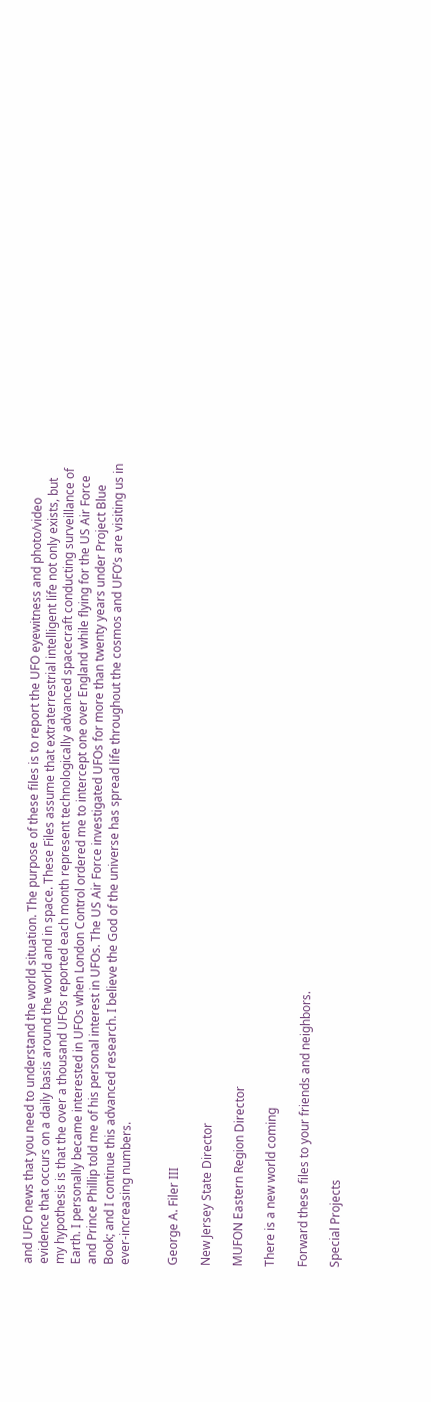and UFO news that you need to understand the world situation. The purpose of these files is to report the UFO eyewitness and photo/video evidence that occurs on a daily basis around the world and in space. These Files assume that extraterrestrial intelligent life not only exists, but my hypothesis is that the over a thousand UFOs reported each month represent technologically advanced spacecraft conducting surveillance of Earth. I personally became interested in UFOs when London Control ordered me to intercept one over England while flying for the US Air Force and Prince Phillip told me of his personal interest in UFOs. The US Air Force investigated UFOs for more than twenty years under Project Blue Book; and I continue this advanced research. I believe the God of the universe has spread life throughout the cosmos and UFO’s are visiting us in ever-increasing numbers.


George A. Filer III

New Jersey State Director

MUFON Eastern Region Director

There is a new world coming

Forward these files to your friends and neighbors.

Special Projects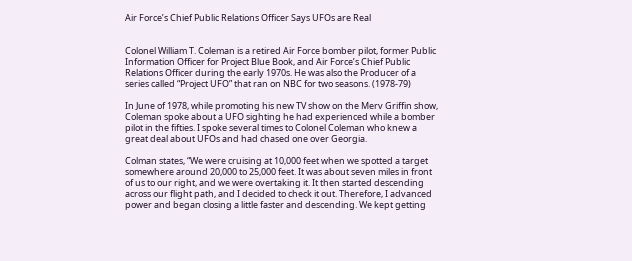Air Force’s Chief Public Relations Officer Says UFOs are Real


Colonel William T. Coleman is a retired Air Force bomber pilot, former Public Information Officer for Project Blue Book, and Air Force’s Chief Public Relations Officer during the early 1970s. He was also the Producer of a series called “Project UFO” that ran on NBC for two seasons. (1978-79)

In June of 1978, while promoting his new TV show on the Merv Griffin show, Coleman spoke about a UFO sighting he had experienced while a bomber pilot in the fifties. I spoke several times to Colonel Coleman who knew a great deal about UFOs and had chased one over Georgia.

Colman states, “We were cruising at 10,000 feet when we spotted a target somewhere around 20,000 to 25,000 feet. It was about seven miles in front of us to our right, and we were overtaking it. It then started descending across our flight path, and I decided to check it out. Therefore, I advanced power and began closing a little faster and descending. We kept getting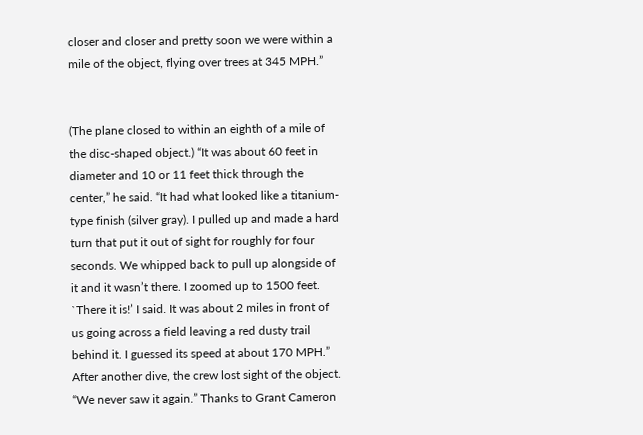closer and closer and pretty soon we were within a mile of the object, flying over trees at 345 MPH.”


(The plane closed to within an eighth of a mile of the disc-shaped object.) “It was about 60 feet in diameter and 10 or 11 feet thick through the center,” he said. “It had what looked like a titanium-type finish (silver gray). I pulled up and made a hard turn that put it out of sight for roughly for four seconds. We whipped back to pull up alongside of it and it wasn’t there. I zoomed up to 1500 feet. `There it is!’ I said. It was about 2 miles in front of us going across a field leaving a red dusty trail behind it. I guessed its speed at about 170 MPH.” After another dive, the crew lost sight of the object. “We never saw it again.” Thanks to Grant Cameron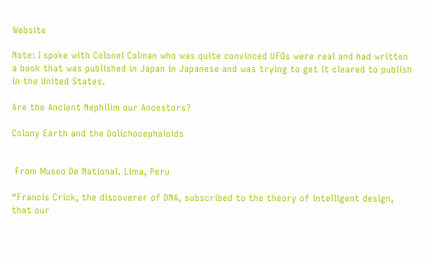Website

Note: I spoke with Colonel Colman who was quite convinced UFOs were real and had written a book that was published in Japan in Japanese and was trying to get it cleared to publish in the United States.

Are the Ancient Nephilim our Ancestors?

Colony Earth and the Dolichocephaloids


 From Museo De National. Lima, Peru

“Francis Crick, the discoverer of DNA, subscribed to the theory of intelligent design, that our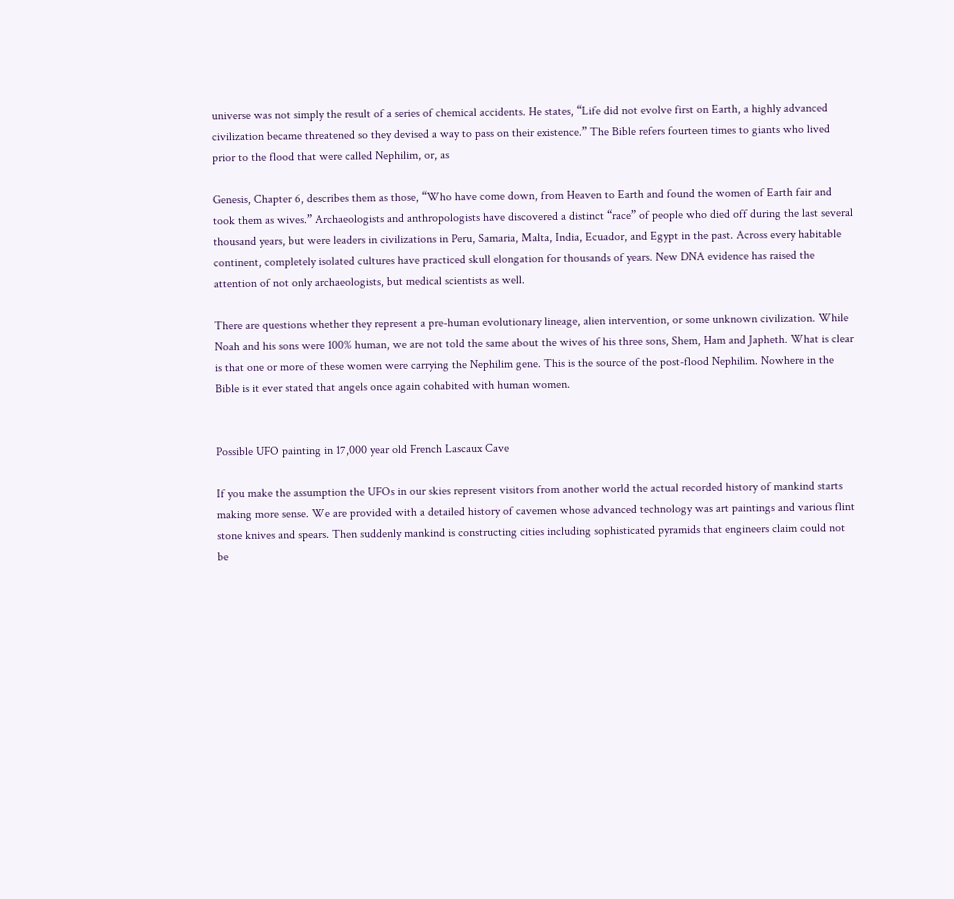universe was not simply the result of a series of chemical accidents. He states, “Life did not evolve first on Earth, a highly advanced civilization became threatened so they devised a way to pass on their existence.” The Bible refers fourteen times to giants who lived prior to the flood that were called Nephilim, or, as

Genesis, Chapter 6, describes them as those, “Who have come down, from Heaven to Earth and found the women of Earth fair and took them as wives.” Archaeologists and anthropologists have discovered a distinct “race” of people who died off during the last several thousand years, but were leaders in civilizations in Peru, Samaria, Malta, India, Ecuador, and Egypt in the past. Across every habitable continent, completely isolated cultures have practiced skull elongation for thousands of years. New DNA evidence has raised the attention of not only archaeologists, but medical scientists as well.

There are questions whether they represent a pre-human evolutionary lineage, alien intervention, or some unknown civilization. While Noah and his sons were 100% human, we are not told the same about the wives of his three sons, Shem, Ham and Japheth. What is clear is that one or more of these women were carrying the Nephilim gene. This is the source of the post-flood Nephilim. Nowhere in the Bible is it ever stated that angels once again cohabited with human women.


Possible UFO painting in 17,000 year old French Lascaux Cave

If you make the assumption the UFOs in our skies represent visitors from another world the actual recorded history of mankind starts making more sense. We are provided with a detailed history of cavemen whose advanced technology was art paintings and various flint stone knives and spears. Then suddenly mankind is constructing cities including sophisticated pyramids that engineers claim could not be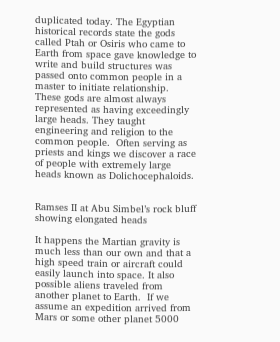duplicated today. The Egyptian historical records state the gods called Ptah or Osiris who came to Earth from space gave knowledge to write and build structures was passed onto common people in a master to initiate relationship. These gods are almost always represented as having exceedingly large heads. They taught engineering and religion to the common people.  Often serving as priests and kings we discover a race of people with extremely large heads known as Dolichocephaloids.


Ramses II at Abu Simbel’s rock bluff showing elongated heads

It happens the Martian gravity is much less than our own and that a high speed train or aircraft could easily launch into space. It also possible aliens traveled from another planet to Earth.  If we assume an expedition arrived from Mars or some other planet 5000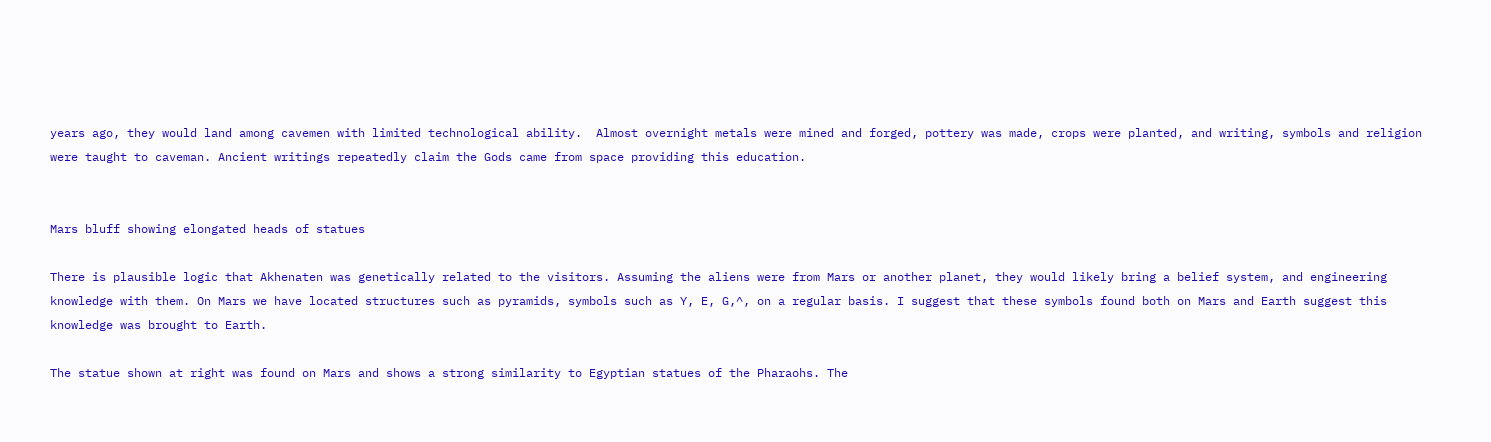years ago, they would land among cavemen with limited technological ability.  Almost overnight metals were mined and forged, pottery was made, crops were planted, and writing, symbols and religion were taught to caveman. Ancient writings repeatedly claim the Gods came from space providing this education.


Mars bluff showing elongated heads of statues

There is plausible logic that Akhenaten was genetically related to the visitors. Assuming the aliens were from Mars or another planet, they would likely bring a belief system, and engineering knowledge with them. On Mars we have located structures such as pyramids, symbols such as Y, E, G,^, on a regular basis. I suggest that these symbols found both on Mars and Earth suggest this knowledge was brought to Earth.

The statue shown at right was found on Mars and shows a strong similarity to Egyptian statues of the Pharaohs. The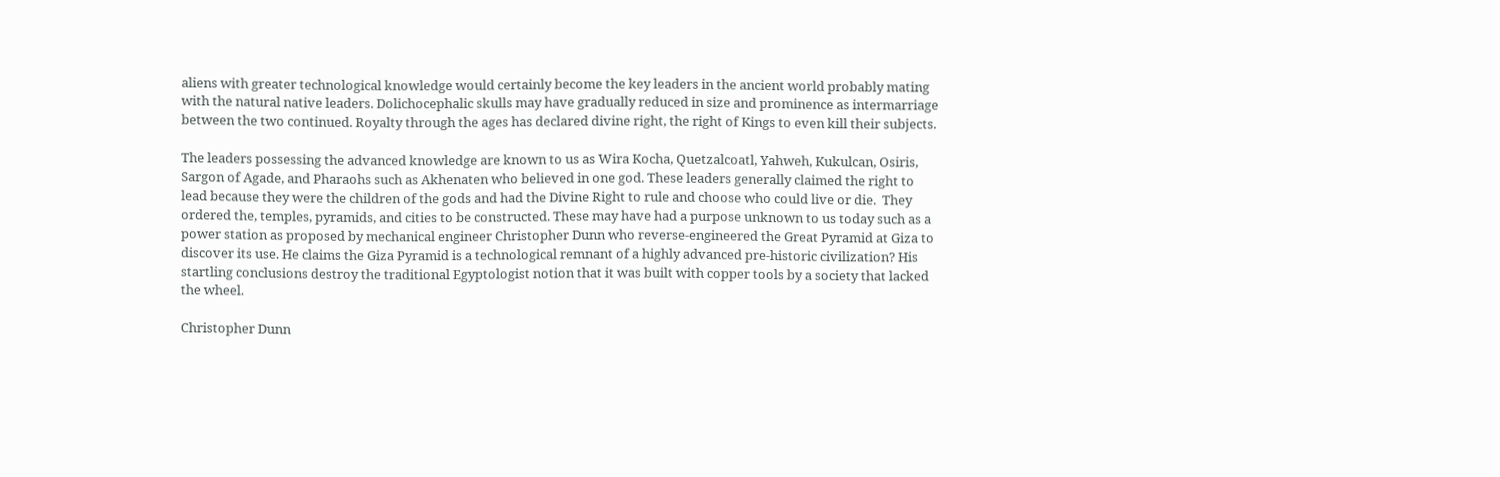aliens with greater technological knowledge would certainly become the key leaders in the ancient world probably mating with the natural native leaders. Dolichocephalic skulls may have gradually reduced in size and prominence as intermarriage between the two continued. Royalty through the ages has declared divine right, the right of Kings to even kill their subjects.

The leaders possessing the advanced knowledge are known to us as Wira Kocha, Quetzalcoatl, Yahweh, Kukulcan, Osiris, Sargon of Agade, and Pharaohs such as Akhenaten who believed in one god. These leaders generally claimed the right to lead because they were the children of the gods and had the Divine Right to rule and choose who could live or die.  They ordered the, temples, pyramids, and cities to be constructed. These may have had a purpose unknown to us today such as a power station as proposed by mechanical engineer Christopher Dunn who reverse-engineered the Great Pyramid at Giza to discover its use. He claims the Giza Pyramid is a technological remnant of a highly advanced pre-historic civilization? His startling conclusions destroy the traditional Egyptologist notion that it was built with copper tools by a society that lacked the wheel.

Christopher Dunn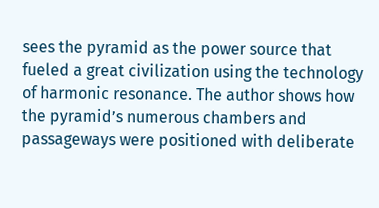sees the pyramid as the power source that fueled a great civilization using the technology of harmonic resonance. The author shows how the pyramid’s numerous chambers and passageways were positioned with deliberate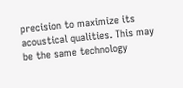precision to maximize its acoustical qualities. This may be the same technology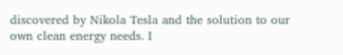discovered by Nikola Tesla and the solution to our own clean energy needs. I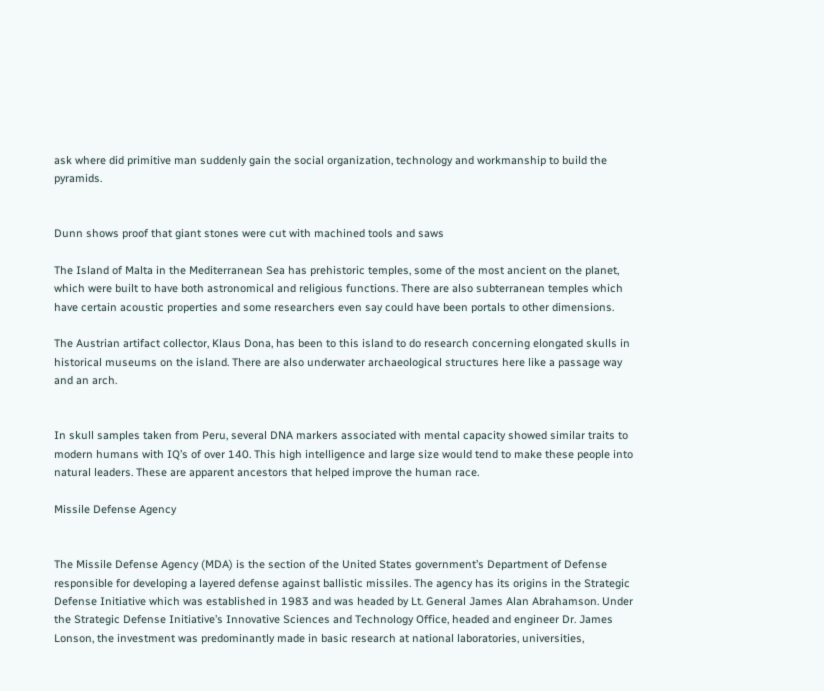ask where did primitive man suddenly gain the social organization, technology and workmanship to build the pyramids.


Dunn shows proof that giant stones were cut with machined tools and saws

The Island of Malta in the Mediterranean Sea has prehistoric temples, some of the most ancient on the planet, which were built to have both astronomical and religious functions. There are also subterranean temples which have certain acoustic properties and some researchers even say could have been portals to other dimensions.

The Austrian artifact collector, Klaus Dona, has been to this island to do research concerning elongated skulls in historical museums on the island. There are also underwater archaeological structures here like a passage way and an arch.


In skull samples taken from Peru, several DNA markers associated with mental capacity showed similar traits to modern humans with IQ’s of over 140. This high intelligence and large size would tend to make these people into natural leaders. These are apparent ancestors that helped improve the human race.

Missile Defense Agency


The Missile Defense Agency (MDA) is the section of the United States government’s Department of Defense responsible for developing a layered defense against ballistic missiles. The agency has its origins in the Strategic Defense Initiative which was established in 1983 and was headed by Lt. General James Alan Abrahamson. Under the Strategic Defense Initiative’s Innovative Sciences and Technology Office, headed and engineer Dr. James Lonson, the investment was predominantly made in basic research at national laboratories, universities,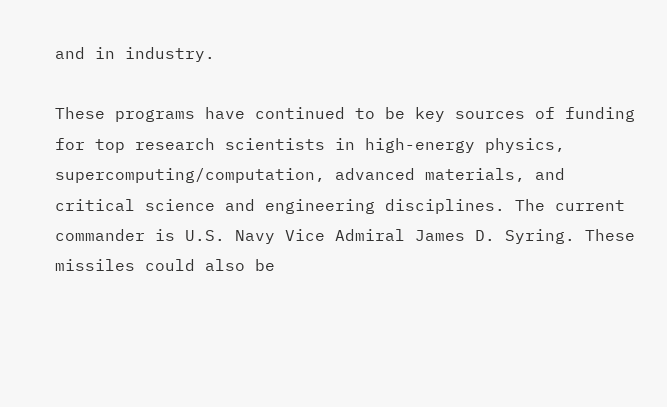and in industry.

These programs have continued to be key sources of funding for top research scientists in high-energy physics, supercomputing/computation, advanced materials, and critical science and engineering disciplines. The current commander is U.S. Navy Vice Admiral James D. Syring. These missiles could also be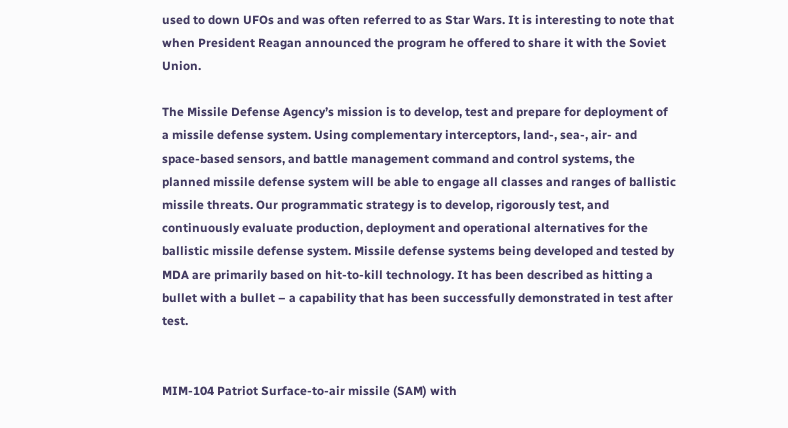used to down UFOs and was often referred to as Star Wars. It is interesting to note that when President Reagan announced the program he offered to share it with the Soviet Union.

The Missile Defense Agency’s mission is to develop, test and prepare for deployment of a missile defense system. Using complementary interceptors, land-, sea-, air- and space-based sensors, and battle management command and control systems, the planned missile defense system will be able to engage all classes and ranges of ballistic missile threats. Our programmatic strategy is to develop, rigorously test, and continuously evaluate production, deployment and operational alternatives for the ballistic missile defense system. Missile defense systems being developed and tested by MDA are primarily based on hit-to-kill technology. It has been described as hitting a bullet with a bullet – a capability that has been successfully demonstrated in test after test.


MIM-104 Patriot Surface-to-air missile (SAM) with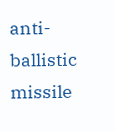anti-ballistic missile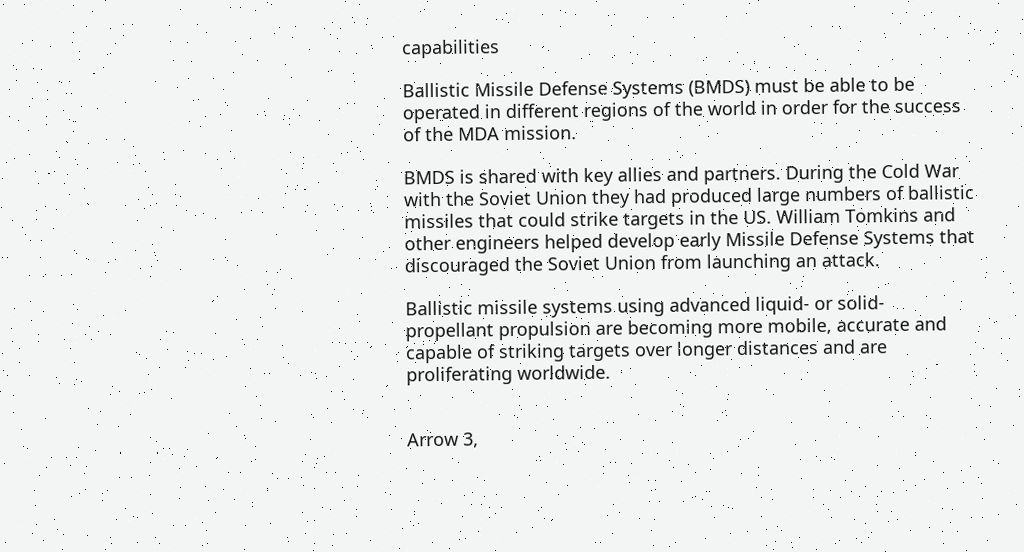capabilities

Ballistic Missile Defense Systems (BMDS) must be able to be operated in different regions of the world in order for the success of the MDA mission.

BMDS is shared with key allies and partners. During the Cold War with the Soviet Union they had produced large numbers of ballistic missiles that could strike targets in the US. William Tomkins and other engineers helped develop early Missile Defense Systems that discouraged the Soviet Union from launching an attack.

Ballistic missile systems using advanced liquid- or solid- propellant propulsion are becoming more mobile, accurate and capable of striking targets over longer distances and are proliferating worldwide.


Arrow 3,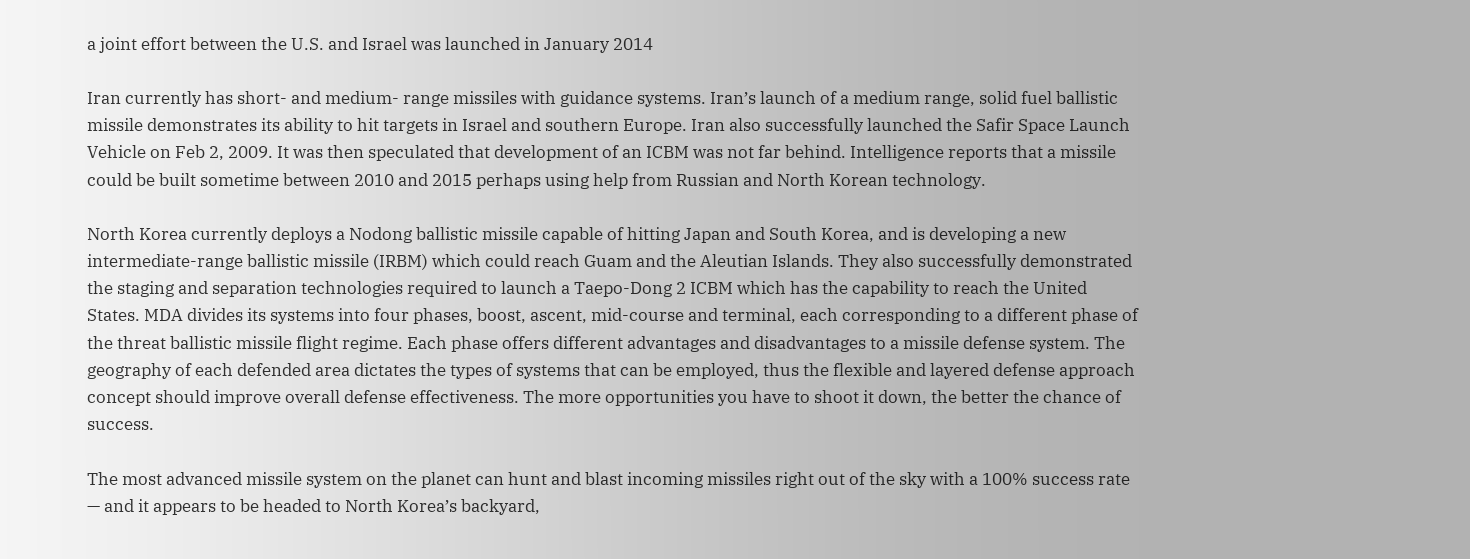a joint effort between the U.S. and Israel was launched in January 2014

Iran currently has short- and medium- range missiles with guidance systems. Iran’s launch of a medium range, solid fuel ballistic missile demonstrates its ability to hit targets in Israel and southern Europe. Iran also successfully launched the Safir Space Launch Vehicle on Feb 2, 2009. It was then speculated that development of an ICBM was not far behind. Intelligence reports that a missile could be built sometime between 2010 and 2015 perhaps using help from Russian and North Korean technology.

North Korea currently deploys a Nodong ballistic missile capable of hitting Japan and South Korea, and is developing a new intermediate-range ballistic missile (IRBM) which could reach Guam and the Aleutian Islands. They also successfully demonstrated the staging and separation technologies required to launch a Taepo-Dong 2 ICBM which has the capability to reach the United States. MDA divides its systems into four phases, boost, ascent, mid-course and terminal, each corresponding to a different phase of the threat ballistic missile flight regime. Each phase offers different advantages and disadvantages to a missile defense system. The geography of each defended area dictates the types of systems that can be employed, thus the flexible and layered defense approach concept should improve overall defense effectiveness. The more opportunities you have to shoot it down, the better the chance of success.

The most advanced missile system on the planet can hunt and blast incoming missiles right out of the sky with a 100% success rate — and it appears to be headed to North Korea’s backyard,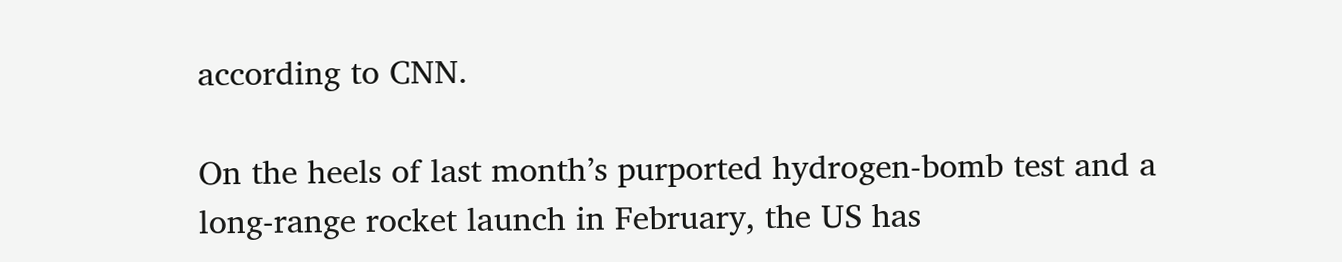according to CNN.

On the heels of last month’s purported hydrogen-bomb test and a long-range rocket launch in February, the US has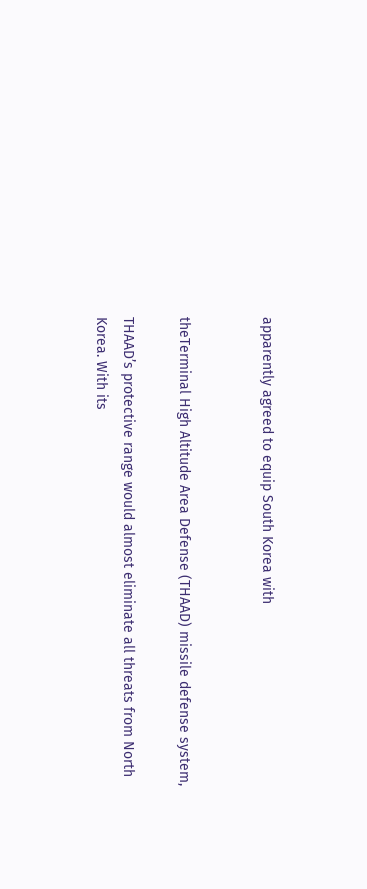apparently agreed to equip South Korea with


theTerminal High Altitude Area Defense (THAAD) missile defense system,

THAAD’s protective range would almost eliminate all threats from North Korea. With its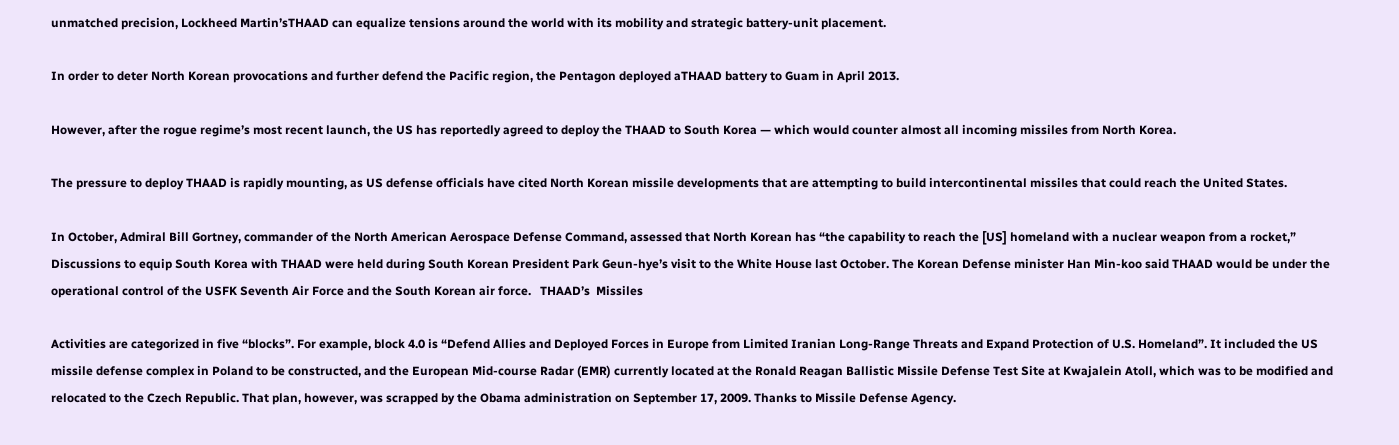unmatched precision, Lockheed Martin’sTHAAD can equalize tensions around the world with its mobility and strategic battery-unit placement.

In order to deter North Korean provocations and further defend the Pacific region, the Pentagon deployed aTHAAD battery to Guam in April 2013.

However, after the rogue regime’s most recent launch, the US has reportedly agreed to deploy the THAAD to South Korea — which would counter almost all incoming missiles from North Korea.

The pressure to deploy THAAD is rapidly mounting, as US defense officials have cited North Korean missile developments that are attempting to build intercontinental missiles that could reach the United States.

In October, Admiral Bill Gortney, commander of the North American Aerospace Defense Command, assessed that North Korean has “the capability to reach the [US] homeland with a nuclear weapon from a rocket,” Discussions to equip South Korea with THAAD were held during South Korean President Park Geun-hye’s visit to the White House last October. The Korean Defense minister Han Min-koo said THAAD would be under the operational control of the USFK Seventh Air Force and the South Korean air force.   THAAD’s  Missiles

Activities are categorized in five “blocks”. For example, block 4.0 is “Defend Allies and Deployed Forces in Europe from Limited Iranian Long-Range Threats and Expand Protection of U.S. Homeland”. It included the US missile defense complex in Poland to be constructed, and the European Mid-course Radar (EMR) currently located at the Ronald Reagan Ballistic Missile Defense Test Site at Kwajalein Atoll, which was to be modified and relocated to the Czech Republic. That plan, however, was scrapped by the Obama administration on September 17, 2009. Thanks to Missile Defense Agency.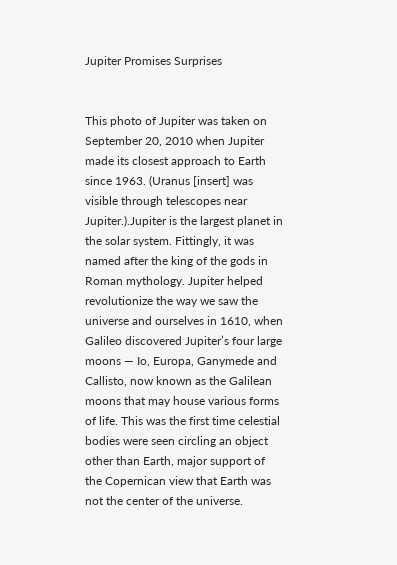Jupiter Promises Surprises


This photo of Jupiter was taken on September 20, 2010 when Jupiter made its closest approach to Earth since 1963. (Uranus [insert] was visible through telescopes near Jupiter.).Jupiter is the largest planet in the solar system. Fittingly, it was named after the king of the gods in Roman mythology. Jupiter helped revolutionize the way we saw the universe and ourselves in 1610, when Galileo discovered Jupiter’s four large moons — Io, Europa, Ganymede and Callisto, now known as the Galilean moons that may house various forms of life. This was the first time celestial bodies were seen circling an object other than Earth, major support of the Copernican view that Earth was not the center of the universe.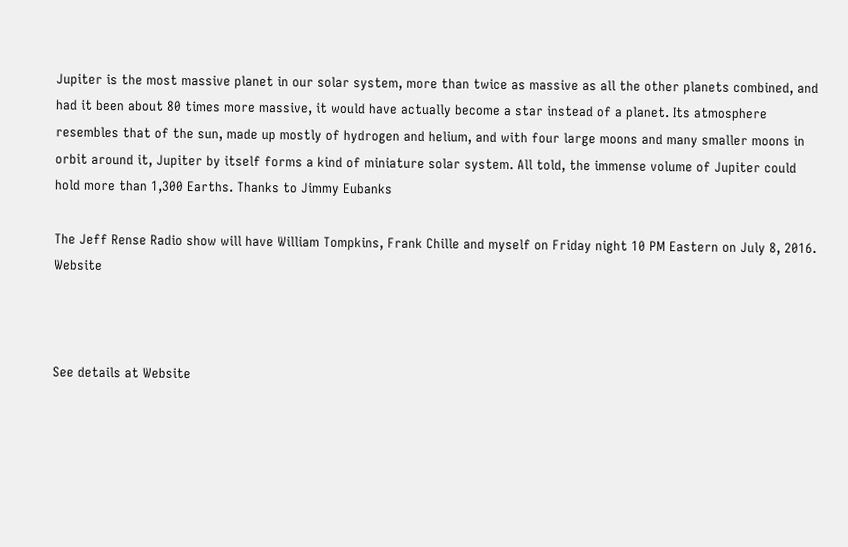Jupiter is the most massive planet in our solar system, more than twice as massive as all the other planets combined, and had it been about 80 times more massive, it would have actually become a star instead of a planet. Its atmosphere resembles that of the sun, made up mostly of hydrogen and helium, and with four large moons and many smaller moons in orbit around it, Jupiter by itself forms a kind of miniature solar system. All told, the immense volume of Jupiter could hold more than 1,300 Earths. Thanks to Jimmy Eubanks

The Jeff Rense Radio show will have William Tompkins, Frank Chille and myself on Friday night 10 PM Eastern on July 8, 2016. Website



See details at Website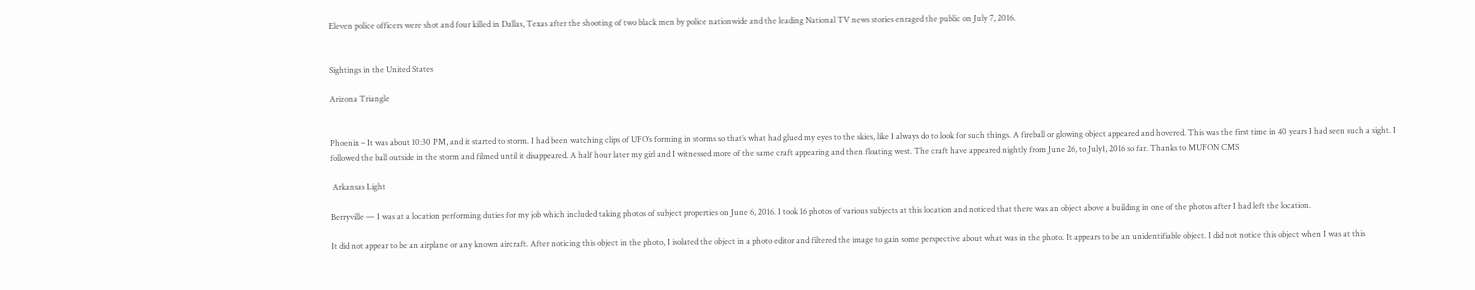Eleven police officers were shot and four killed in Dallas, Texas after the shooting of two black men by police nationwide and the leading National TV news stories enraged the public on July 7, 2016.


Sightings in the United States

Arizona Triangle


Phoenix – It was about 10:30 PM, and it started to storm. I had been watching clips of UFO’s forming in storms so that’s what had glued my eyes to the skies, like I always do to look for such things. A fireball or glowing object appeared and hovered. This was the first time in 40 years I had seen such a sight. I followed the ball outside in the storm and filmed until it disappeared. A half hour later my girl and I witnessed more of the same craft appearing and then floating west. The craft have appeared nightly from June 26, to July1, 2016 so far. Thanks to MUFON CMS

 Arkansas Light

Berryville — I was at a location performing duties for my job which included taking photos of subject properties on June 6, 2016. I took 16 photos of various subjects at this location and noticed that there was an object above a building in one of the photos after I had left the location.

It did not appear to be an airplane or any known aircraft. After noticing this object in the photo, I isolated the object in a photo editor and filtered the image to gain some perspective about what was in the photo. It appears to be an unidentifiable object. I did not notice this object when I was at this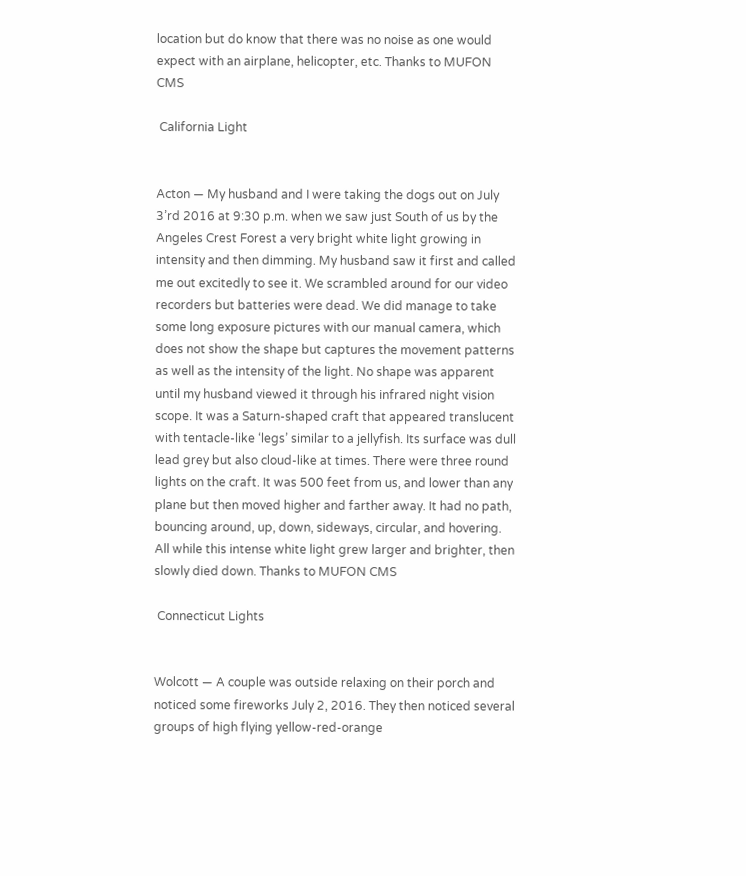location but do know that there was no noise as one would expect with an airplane, helicopter, etc. Thanks to MUFON CMS

 California Light


Acton — My husband and I were taking the dogs out on July 3’rd 2016 at 9:30 p.m. when we saw just South of us by the Angeles Crest Forest a very bright white light growing in intensity and then dimming. My husband saw it first and called me out excitedly to see it. We scrambled around for our video recorders but batteries were dead. We did manage to take some long exposure pictures with our manual camera, which does not show the shape but captures the movement patterns as well as the intensity of the light. No shape was apparent until my husband viewed it through his infrared night vision scope. It was a Saturn-shaped craft that appeared translucent with tentacle-like ‘legs’ similar to a jellyfish. Its surface was dull lead grey but also cloud-like at times. There were three round lights on the craft. It was 500 feet from us, and lower than any plane but then moved higher and farther away. It had no path, bouncing around, up, down, sideways, circular, and hovering. All while this intense white light grew larger and brighter, then slowly died down. Thanks to MUFON CMS

 Connecticut Lights


Wolcott — A couple was outside relaxing on their porch and noticed some fireworks July 2, 2016. They then noticed several groups of high flying yellow-red-orange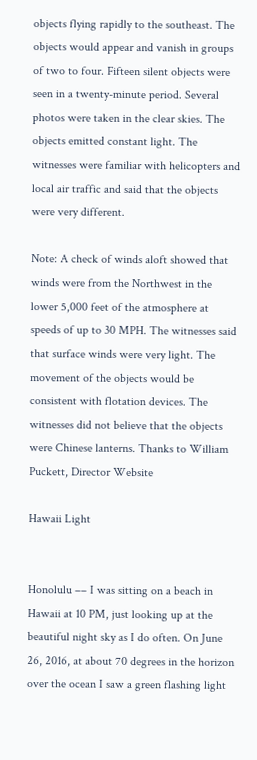objects flying rapidly to the southeast. The objects would appear and vanish in groups of two to four. Fifteen silent objects were seen in a twenty-minute period. Several photos were taken in the clear skies. The objects emitted constant light. The witnesses were familiar with helicopters and local air traffic and said that the objects were very different.

Note: A check of winds aloft showed that winds were from the Northwest in the lower 5,000 feet of the atmosphere at speeds of up to 30 MPH. The witnesses said that surface winds were very light. The movement of the objects would be consistent with flotation devices. The witnesses did not believe that the objects were Chinese lanterns. Thanks to William Puckett, Director Website

Hawaii Light


Honolulu –– I was sitting on a beach in Hawaii at 10 PM, just looking up at the beautiful night sky as I do often. On June 26, 2016, at about 70 degrees in the horizon over the ocean I saw a green flashing light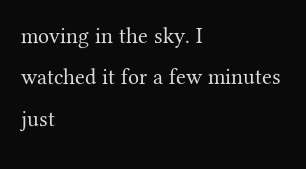moving in the sky. I watched it for a few minutes just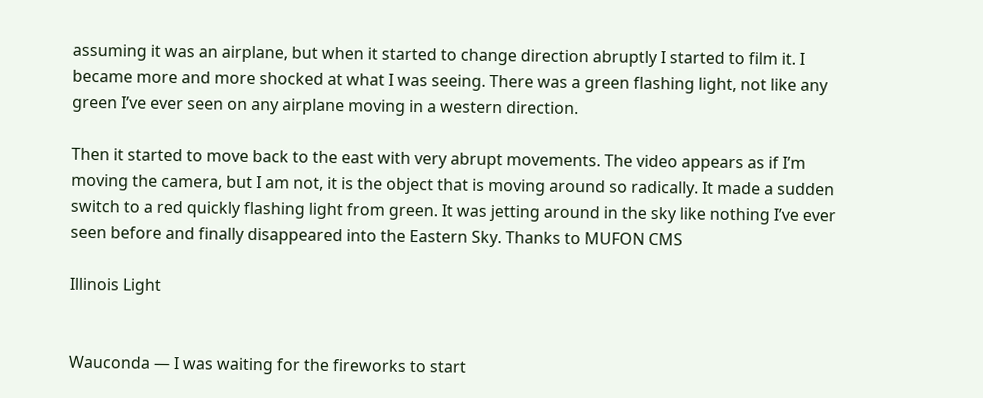assuming it was an airplane, but when it started to change direction abruptly I started to film it. I became more and more shocked at what I was seeing. There was a green flashing light, not like any green I’ve ever seen on any airplane moving in a western direction.

Then it started to move back to the east with very abrupt movements. The video appears as if I’m moving the camera, but I am not, it is the object that is moving around so radically. It made a sudden switch to a red quickly flashing light from green. It was jetting around in the sky like nothing I’ve ever seen before and finally disappeared into the Eastern Sky. Thanks to MUFON CMS

Illinois Light


Wauconda — I was waiting for the fireworks to start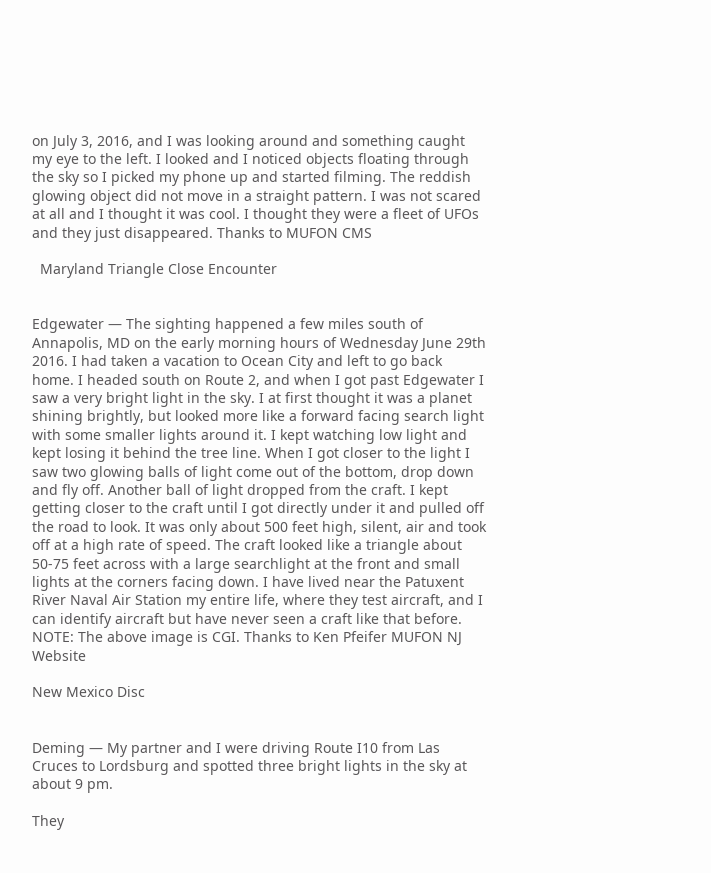on July 3, 2016, and I was looking around and something caught my eye to the left. I looked and I noticed objects floating through the sky so I picked my phone up and started filming. The reddish glowing object did not move in a straight pattern. I was not scared at all and I thought it was cool. I thought they were a fleet of UFOs and they just disappeared. Thanks to MUFON CMS

  Maryland Triangle Close Encounter


Edgewater — The sighting happened a few miles south of Annapolis, MD on the early morning hours of Wednesday June 29th 2016. I had taken a vacation to Ocean City and left to go back home. I headed south on Route 2, and when I got past Edgewater I saw a very bright light in the sky. I at first thought it was a planet shining brightly, but looked more like a forward facing search light with some smaller lights around it. I kept watching low light and kept losing it behind the tree line. When I got closer to the light I saw two glowing balls of light come out of the bottom, drop down and fly off. Another ball of light dropped from the craft. I kept getting closer to the craft until I got directly under it and pulled off the road to look. It was only about 500 feet high, silent, air and took off at a high rate of speed. The craft looked like a triangle about 50-75 feet across with a large searchlight at the front and small lights at the corners facing down. I have lived near the Patuxent River Naval Air Station my entire life, where they test aircraft, and I can identify aircraft but have never seen a craft like that before. NOTE: The above image is CGI. Thanks to Ken Pfeifer MUFON NJ Website

New Mexico Disc


Deming — My partner and I were driving Route I10 from Las Cruces to Lordsburg and spotted three bright lights in the sky at about 9 pm.

They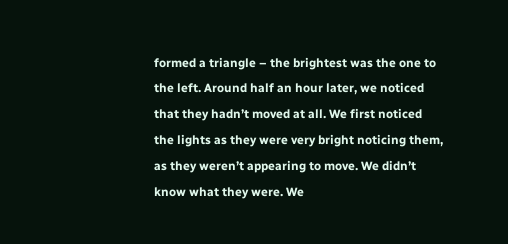formed a triangle – the brightest was the one to the left. Around half an hour later, we noticed that they hadn’t moved at all. We first noticed the lights as they were very bright noticing them, as they weren’t appearing to move. We didn’t know what they were. We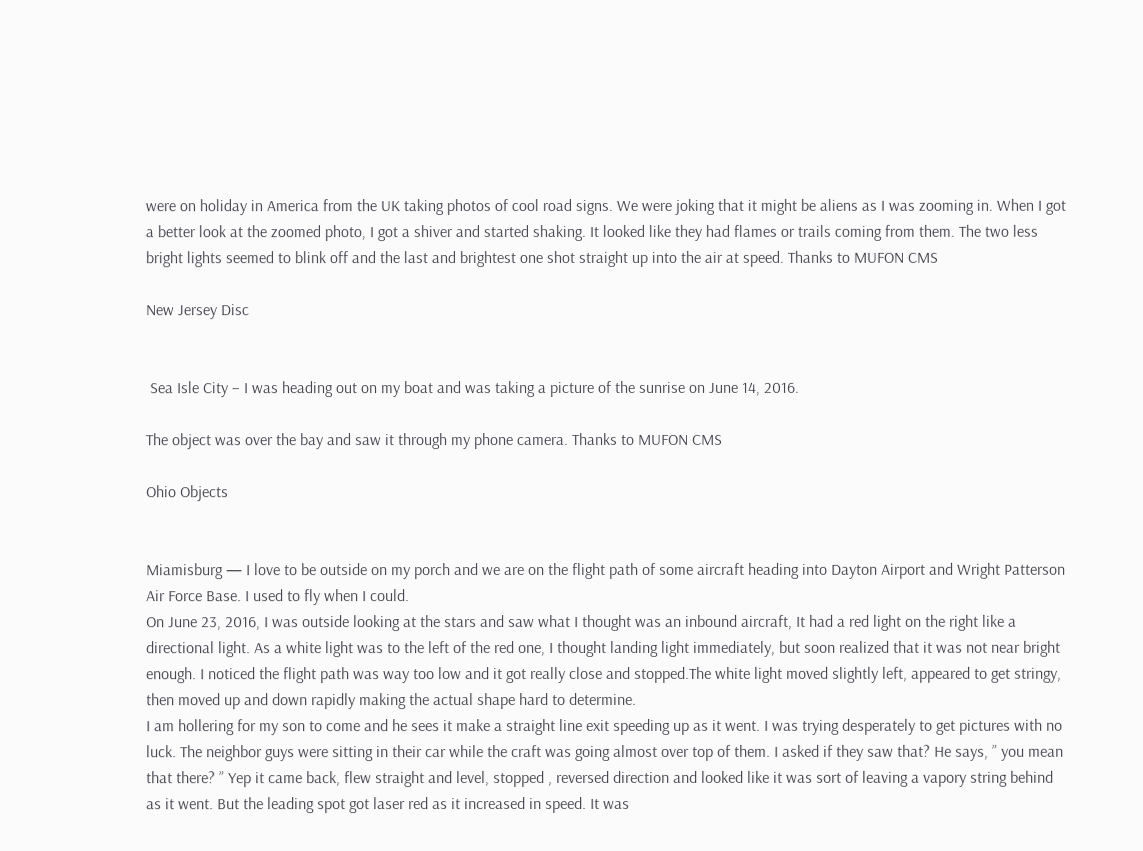were on holiday in America from the UK taking photos of cool road signs. We were joking that it might be aliens as I was zooming in. When I got a better look at the zoomed photo, I got a shiver and started shaking. It looked like they had flames or trails coming from them. The two less bright lights seemed to blink off and the last and brightest one shot straight up into the air at speed. Thanks to MUFON CMS

New Jersey Disc


 Sea Isle City – I was heading out on my boat and was taking a picture of the sunrise on June 14, 2016.

The object was over the bay and saw it through my phone camera. Thanks to MUFON CMS

Ohio Objects


Miamisburg — I love to be outside on my porch and we are on the flight path of some aircraft heading into Dayton Airport and Wright Patterson Air Force Base. I used to fly when I could.
On June 23, 2016, I was outside looking at the stars and saw what I thought was an inbound aircraft, It had a red light on the right like a directional light. As a white light was to the left of the red one, I thought landing light immediately, but soon realized that it was not near bright enough. I noticed the flight path was way too low and it got really close and stopped.The white light moved slightly left, appeared to get stringy, then moved up and down rapidly making the actual shape hard to determine.
I am hollering for my son to come and he sees it make a straight line exit speeding up as it went. I was trying desperately to get pictures with no luck. The neighbor guys were sitting in their car while the craft was going almost over top of them. I asked if they saw that? He says, ” you mean that there? ” Yep it came back, flew straight and level, stopped , reversed direction and looked like it was sort of leaving a vapory string behind as it went. But the leading spot got laser red as it increased in speed. It was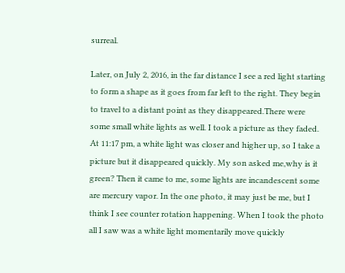surreal.

Later, on July 2, 2016, in the far distance I see a red light starting to form a shape as it goes from far left to the right. They begin to travel to a distant point as they disappeared.There were some small white lights as well. I took a picture as they faded. At 11:17 pm, a white light was closer and higher up, so I take a picture but it disappeared quickly. My son asked me,why is it green? Then it came to me, some lights are incandescent some are mercury vapor. In the one photo, it may just be me, but I think I see counter rotation happening. When I took the photo all I saw was a white light momentarily move quickly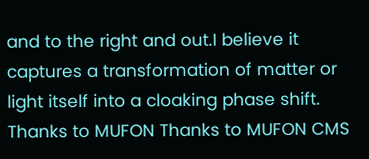and to the right and out.I believe it captures a transformation of matter or light itself into a cloaking phase shift. Thanks to MUFON Thanks to MUFON CMS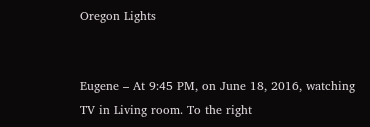Oregon Lights


Eugene – At 9:45 PM, on June 18, 2016, watching TV in Living room. To the right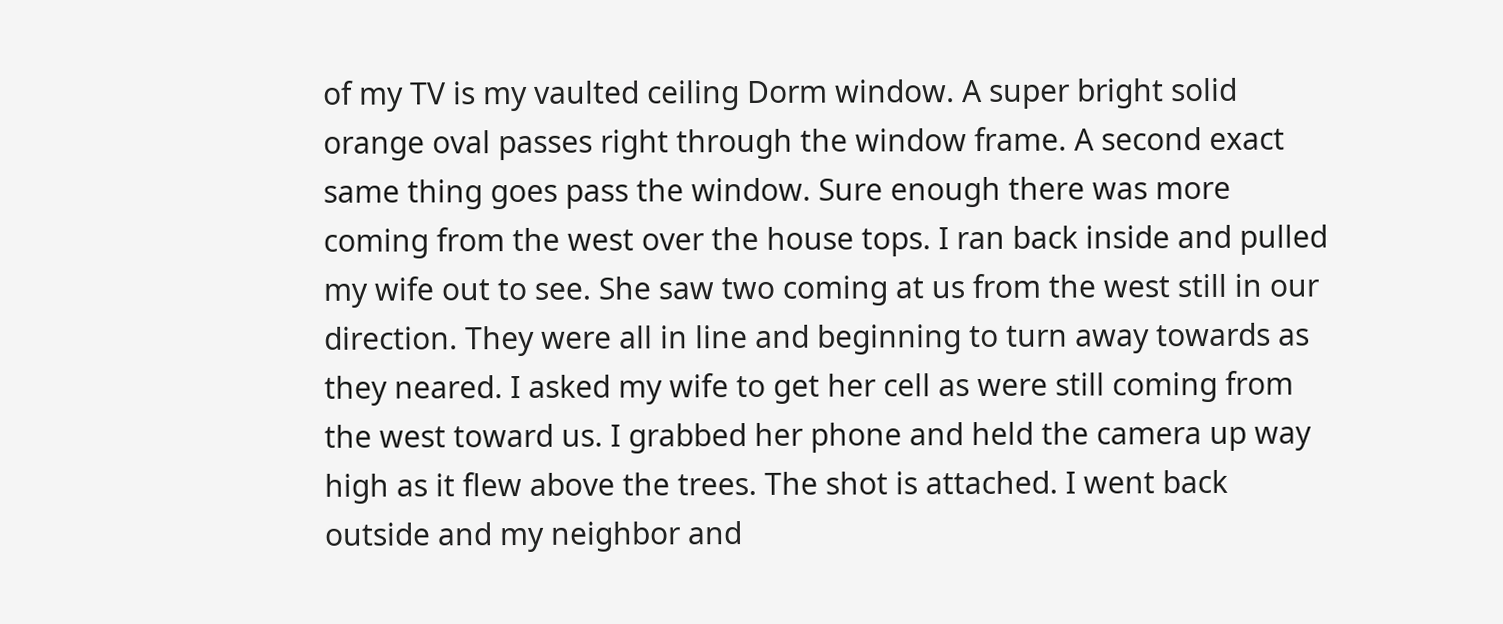of my TV is my vaulted ceiling Dorm window. A super bright solid orange oval passes right through the window frame. A second exact same thing goes pass the window. Sure enough there was more coming from the west over the house tops. I ran back inside and pulled my wife out to see. She saw two coming at us from the west still in our direction. They were all in line and beginning to turn away towards as they neared. I asked my wife to get her cell as were still coming from the west toward us. I grabbed her phone and held the camera up way high as it flew above the trees. The shot is attached. I went back outside and my neighbor and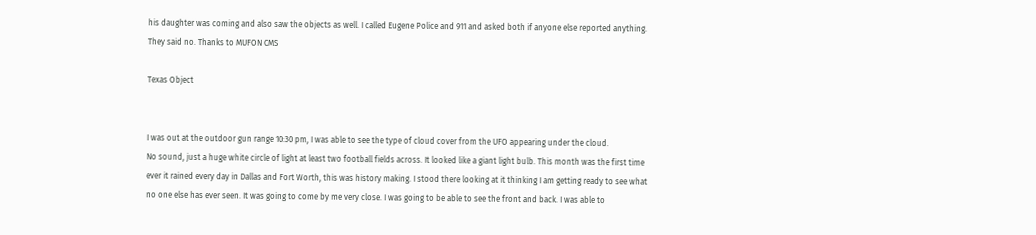his daughter was coming and also saw the objects as well. I called Eugene Police and 911 and asked both if anyone else reported anything. They said no. Thanks to MUFON CMS

Texas Object


I was out at the outdoor gun range 10:30 pm, I was able to see the type of cloud cover from the UFO appearing under the cloud.
No sound, just a huge white circle of light at least two football fields across. It looked like a giant light bulb. This month was the first time ever it rained every day in Dallas and Fort Worth, this was history making. I stood there looking at it thinking I am getting ready to see what no one else has ever seen. It was going to come by me very close. I was going to be able to see the front and back. I was able to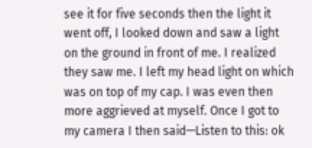see it for five seconds then the light it went off, I looked down and saw a light on the ground in front of me. I realized they saw me. I left my head light on which
was on top of my cap. I was even then more aggrieved at myself. Once I got to my camera I then said—Listen to this: ok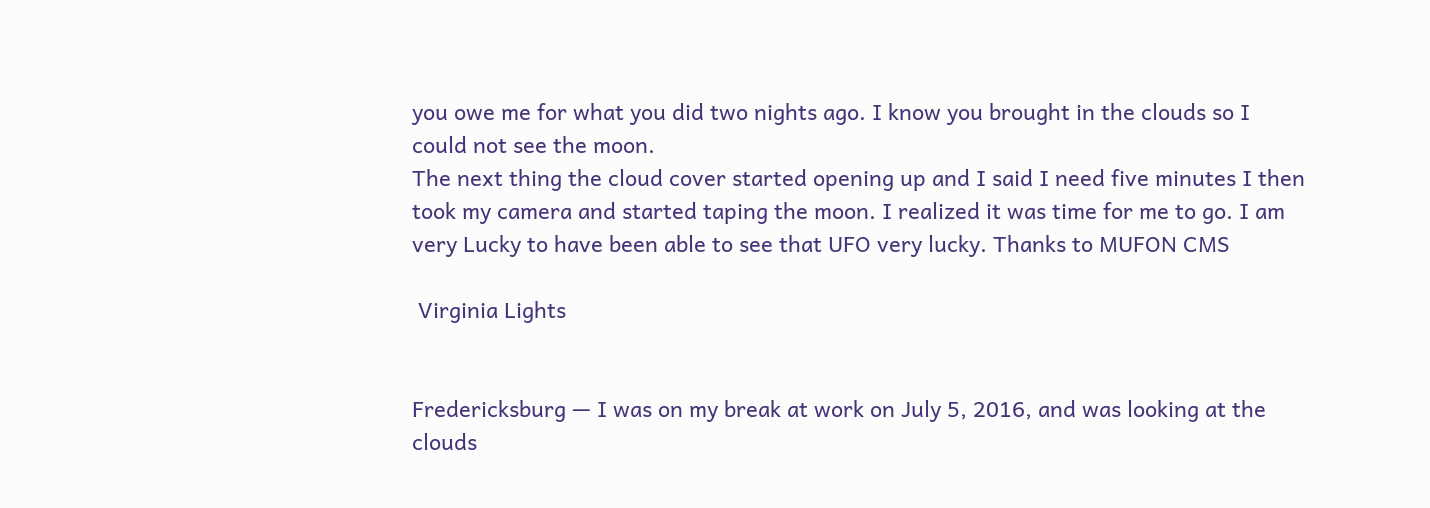you owe me for what you did two nights ago. I know you brought in the clouds so I could not see the moon.
The next thing the cloud cover started opening up and I said I need five minutes I then took my camera and started taping the moon. I realized it was time for me to go. I am very Lucky to have been able to see that UFO very lucky. Thanks to MUFON CMS

 Virginia Lights


Fredericksburg — I was on my break at work on July 5, 2016, and was looking at the clouds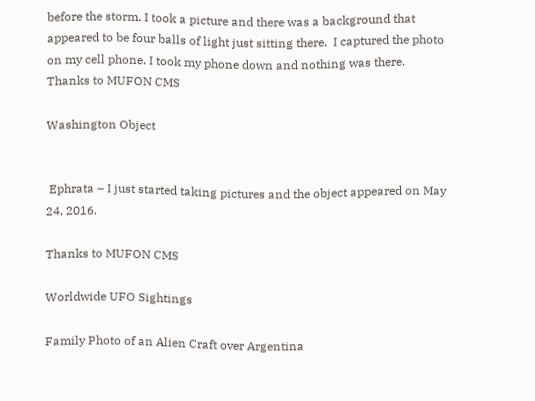before the storm. I took a picture and there was a background that appeared to be four balls of light just sitting there.  I captured the photo on my cell phone. I took my phone down and nothing was there. Thanks to MUFON CMS

Washington Object


 Ephrata – I just started taking pictures and the object appeared on May 24, 2016.

Thanks to MUFON CMS

Worldwide UFO Sightings

Family Photo of an Alien Craft over Argentina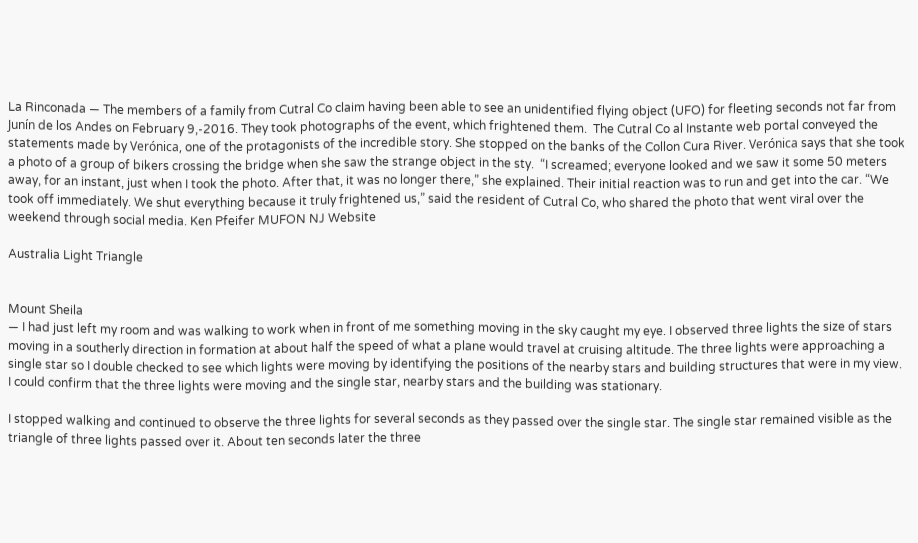La Rinconada — The members of a family from Cutral Co claim having been able to see an unidentified flying object (UFO) for fleeting seconds not far from Junín de los Andes on February 9,-2016. They took photographs of the event, which frightened them.  The Cutral Co al Instante web portal conveyed the statements made by Verónica, one of the protagonists of the incredible story. She stopped on the banks of the Collon Cura River. Verónica says that she took a photo of a group of bikers crossing the bridge when she saw the strange object in the sty.  “I screamed; everyone looked and we saw it some 50 meters away, for an instant, just when I took the photo. After that, it was no longer there,” she explained. Their initial reaction was to run and get into the car. “We took off immediately. We shut everything because it truly frightened us,” said the resident of Cutral Co, who shared the photo that went viral over the weekend through social media. Ken Pfeifer MUFON NJ Website

Australia Light Triangle


Mount Sheila
— I had just left my room and was walking to work when in front of me something moving in the sky caught my eye. I observed three lights the size of stars moving in a southerly direction in formation at about half the speed of what a plane would travel at cruising altitude. The three lights were approaching a single star so I double checked to see which lights were moving by identifying the positions of the nearby stars and building structures that were in my view. I could confirm that the three lights were moving and the single star, nearby stars and the building was stationary.

I stopped walking and continued to observe the three lights for several seconds as they passed over the single star. The single star remained visible as the triangle of three lights passed over it. About ten seconds later the three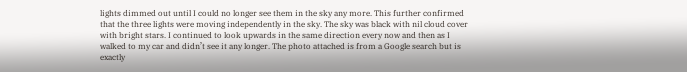lights dimmed out until I could no longer see them in the sky any more. This further confirmed that the three lights were moving independently in the sky. The sky was black with nil cloud cover with bright stars. I continued to look upwards in the same direction every now and then as I walked to my car and didn’t see it any longer. The photo attached is from a Google search but is exactly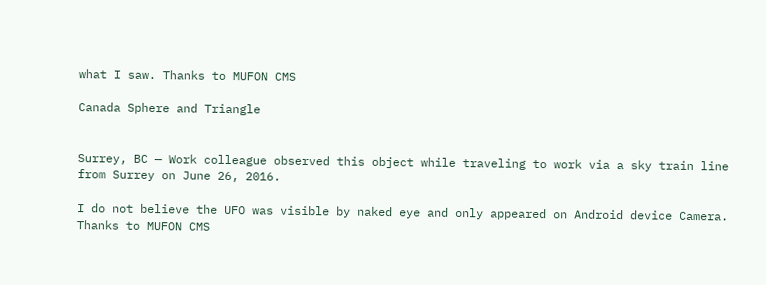what I saw. Thanks to MUFON CMS

Canada Sphere and Triangle


Surrey, BC — Work colleague observed this object while traveling to work via a sky train line from Surrey on June 26, 2016.

I do not believe the UFO was visible by naked eye and only appeared on Android device Camera. Thanks to MUFON CMS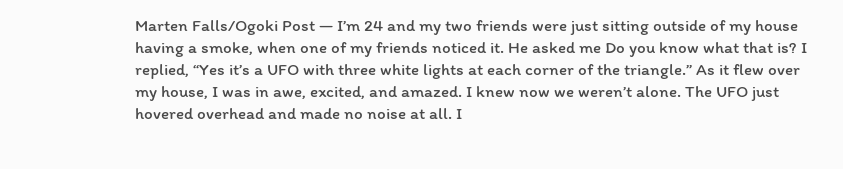Marten Falls/Ogoki Post — I’m 24 and my two friends were just sitting outside of my house having a smoke, when one of my friends noticed it. He asked me Do you know what that is? I replied, “Yes it’s a UFO with three white lights at each corner of the triangle.” As it flew over my house, I was in awe, excited, and amazed. I knew now we weren’t alone. The UFO just hovered overhead and made no noise at all. I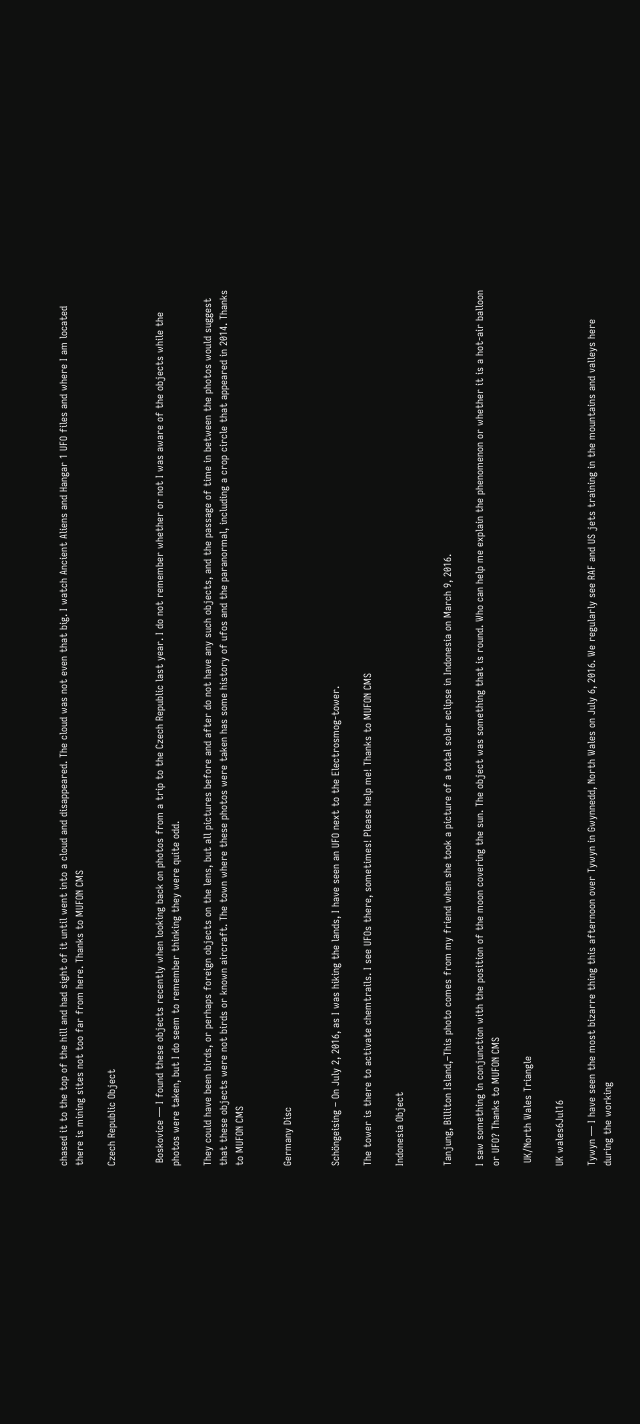chased it to the top of the hill and had sight of it until went into a cloud and disappeared. The cloud was not even that big. I watch Ancient Aliens and Hangar 1 UFO files and where I am located there is mining sites not too far from here. Thanks to MUFON CMS

Czech Republic Object


 Boskovice — I found these objects recently when looking back on photos from a trip to the Czech Republic last year. I do not remember whether or not I was aware of the objects while the photos were taken, but I do seem to remember thinking they were quite odd.

They could have been birds, or perhaps foreign objects on the lens, but all pictures before and after do not have any such objects, and the passage of time in between the photos would suggest that these objects were not birds or known aircraft. The town where these photos were taken has some history of ufos and the paranormal, including a crop circle that appeared in 2014. Thanks to MUFON CMS


Germany Disc


Schöngeising – On July 2, 2016, as I was hiking the lands, I have seen an UFO next to the Electrosmog-tower.

The tower is there to activate chemtrails. I see UFOs there, sometimes! Please help me! Thanks to MUFON CMS

Indonesia Object


Tanjung, Billiton Island,–This photo comes from my friend when she took a picture of a total solar eclipse in Indonesia on March 9, 2016.

I saw something in conjunction with the position of the moon covering the sun. The object was something that is round. Who can help me explain the phenomenon or whether it is a hot-air balloon or UFO? Thanks to MUFON CMS

 UK/North Wales Triangle

UK wales6Jul16

Tywyn — I have seen the most bizarre thing this afternoon over Tywyn in Gwynnedd, North Wales on July 6, 2016. We regularly see RAF and US jets training in the mountains and valleys here during the working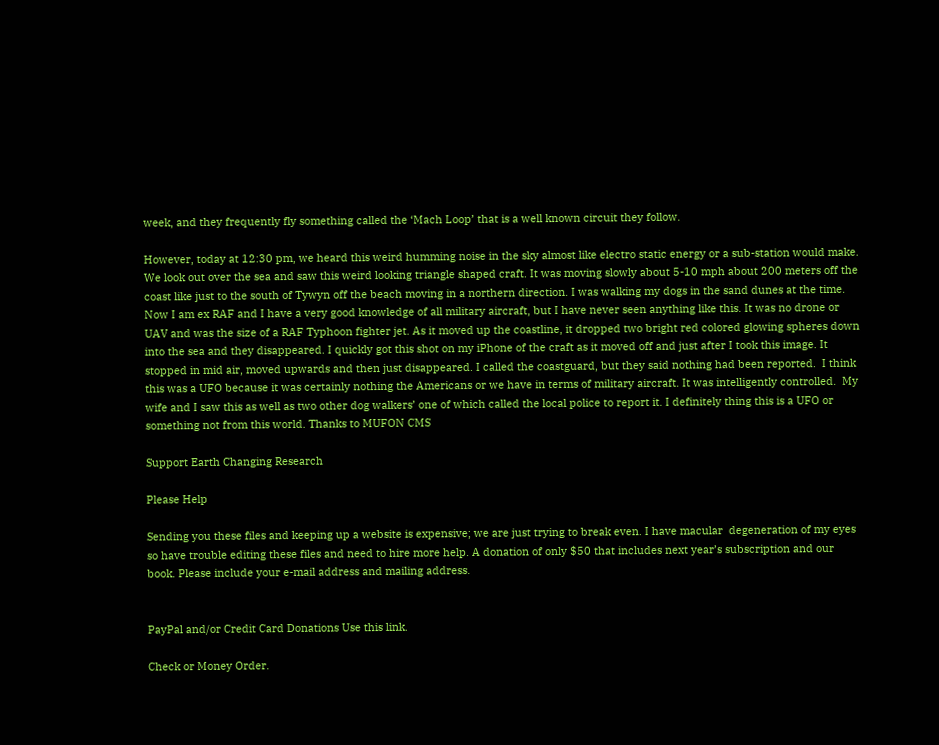week, and they frequently fly something called the ‘Mach Loop’ that is a well known circuit they follow.

However, today at 12:30 pm, we heard this weird humming noise in the sky almost like electro static energy or a sub-station would make. We look out over the sea and saw this weird looking triangle shaped craft. It was moving slowly about 5-10 mph about 200 meters off the coast like just to the south of Tywyn off the beach moving in a northern direction. I was walking my dogs in the sand dunes at the time. Now I am ex RAF and I have a very good knowledge of all military aircraft, but I have never seen anything like this. It was no drone or UAV and was the size of a RAF Typhoon fighter jet. As it moved up the coastline, it dropped two bright red colored glowing spheres down into the sea and they disappeared. I quickly got this shot on my iPhone of the craft as it moved off and just after I took this image. It stopped in mid air, moved upwards and then just disappeared. I called the coastguard, but they said nothing had been reported.  I think this was a UFO because it was certainly nothing the Americans or we have in terms of military aircraft. It was intelligently controlled.  My wife and I saw this as well as two other dog walkers’ one of which called the local police to report it. I definitely thing this is a UFO or something not from this world. Thanks to MUFON CMS

Support Earth Changing Research

Please Help

Sending you these files and keeping up a website is expensive; we are just trying to break even. I have macular  degeneration of my eyes so have trouble editing these files and need to hire more help. A donation of only $50 that includes next year’s subscription and our book. Please include your e-mail address and mailing address.


PayPal and/or Credit Card Donations Use this link.

Check or Money Order.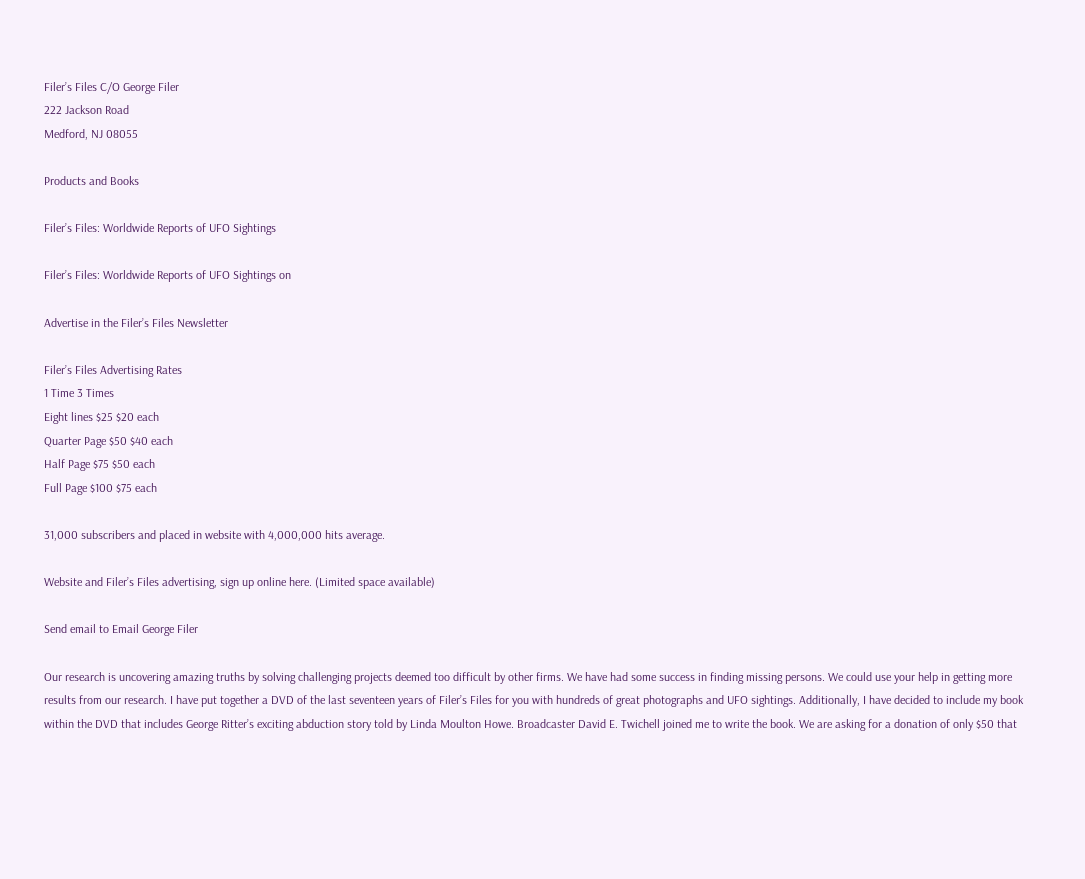Filer’s Files C/O George Filer
222 Jackson Road
Medford, NJ 08055

Products and Books

Filer’s Files: Worldwide Reports of UFO Sightings

Filer’s Files: Worldwide Reports of UFO Sightings on

Advertise in the Filer’s Files Newsletter

Filer’s Files Advertising Rates
1 Time 3 Times
Eight lines $25 $20 each
Quarter Page $50 $40 each
Half Page $75 $50 each
Full Page $100 $75 each

31,000 subscribers and placed in website with 4,000,000 hits average.

Website and Filer’s Files advertising, sign up online here. (Limited space available)

Send email to Email George Filer

Our research is uncovering amazing truths by solving challenging projects deemed too difficult by other firms. We have had some success in finding missing persons. We could use your help in getting more results from our research. I have put together a DVD of the last seventeen years of Filer’s Files for you with hundreds of great photographs and UFO sightings. Additionally, I have decided to include my book within the DVD that includes George Ritter’s exciting abduction story told by Linda Moulton Howe. Broadcaster David E. Twichell joined me to write the book. We are asking for a donation of only $50 that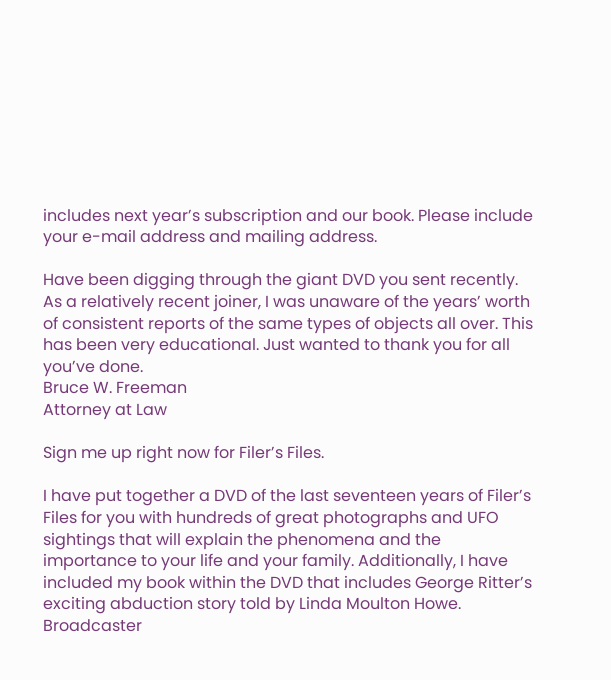includes next year’s subscription and our book. Please include your e-mail address and mailing address.

Have been digging through the giant DVD you sent recently. As a relatively recent joiner, I was unaware of the years’ worth of consistent reports of the same types of objects all over. This has been very educational. Just wanted to thank you for all you’ve done.
Bruce W. Freeman
Attorney at Law

Sign me up right now for Filer’s Files.

I have put together a DVD of the last seventeen years of Filer’s Files for you with hundreds of great photographs and UFO sightings that will explain the phenomena and the importance to your life and your family. Additionally, I have included my book within the DVD that includes George Ritter’s exciting abduction story told by Linda Moulton Howe. Broadcaster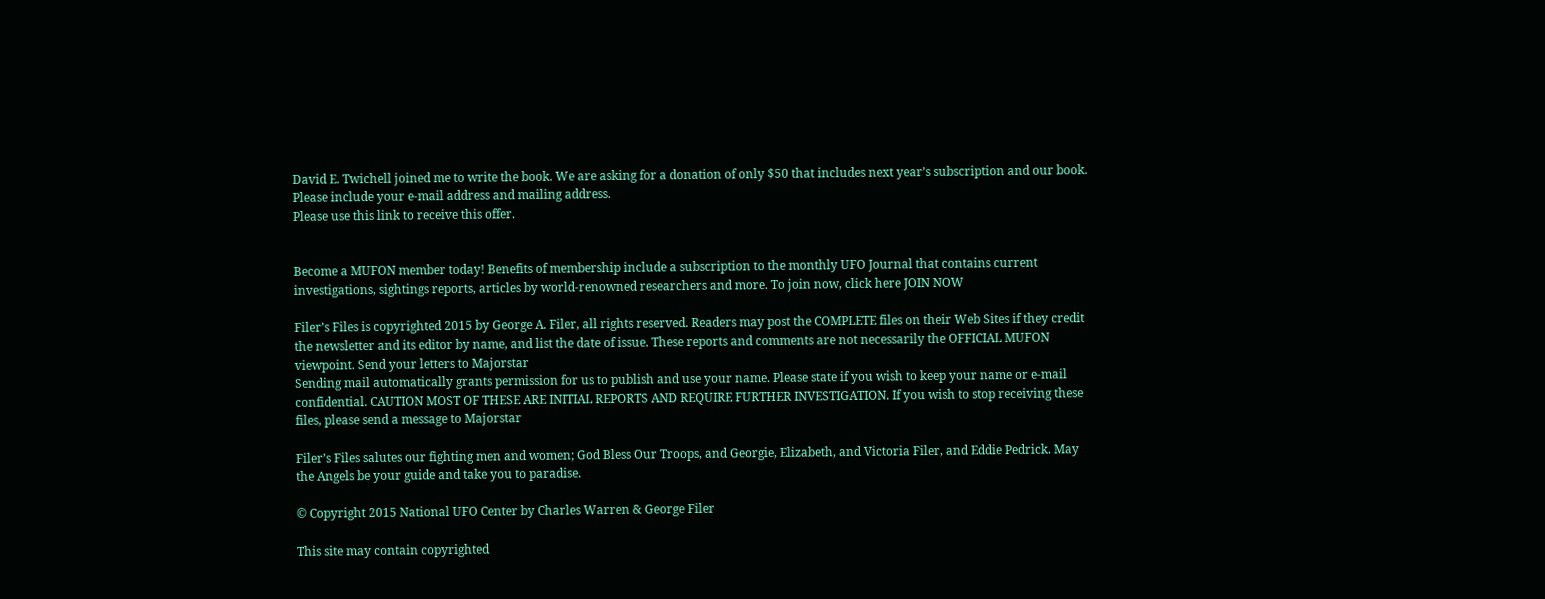David E. Twichell joined me to write the book. We are asking for a donation of only $50 that includes next year’s subscription and our book. Please include your e-mail address and mailing address.
Please use this link to receive this offer.


Become a MUFON member today! Benefits of membership include a subscription to the monthly UFO Journal that contains current investigations, sightings reports, articles by world-renowned researchers and more. To join now, click here JOIN NOW

Filer’s Files is copyrighted 2015 by George A. Filer, all rights reserved. Readers may post the COMPLETE files on their Web Sites if they credit the newsletter and its editor by name, and list the date of issue. These reports and comments are not necessarily the OFFICIAL MUFON viewpoint. Send your letters to Majorstar
Sending mail automatically grants permission for us to publish and use your name. Please state if you wish to keep your name or e-mail confidential. CAUTION MOST OF THESE ARE INITIAL REPORTS AND REQUIRE FURTHER INVESTIGATION. If you wish to stop receiving these files, please send a message to Majorstar

Filer’s Files salutes our fighting men and women; God Bless Our Troops, and Georgie, Elizabeth, and Victoria Filer, and Eddie Pedrick. May the Angels be your guide and take you to paradise.

© Copyright 2015 National UFO Center by Charles Warren & George Filer

This site may contain copyrighted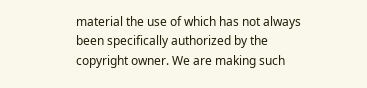material the use of which has not always been specifically authorized by the copyright owner. We are making such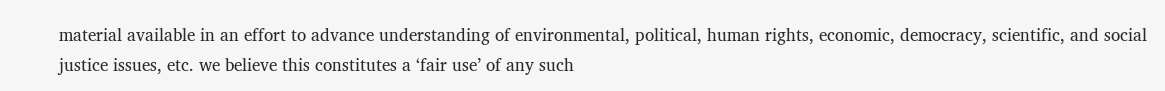material available in an effort to advance understanding of environmental, political, human rights, economic, democracy, scientific, and social justice issues, etc. we believe this constitutes a ‘fair use’ of any such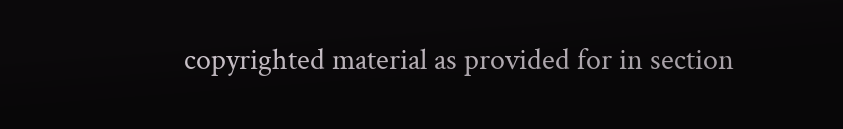copyrighted material as provided for in section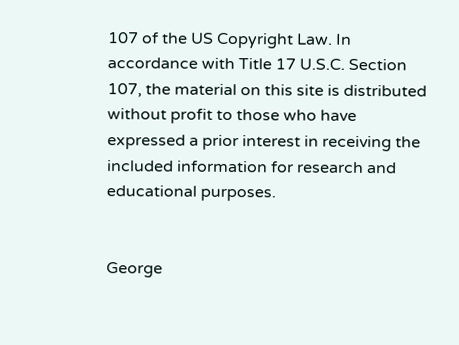107 of the US Copyright Law. In accordance with Title 17 U.S.C. Section 107, the material on this site is distributed without profit to those who have expressed a prior interest in receiving the included information for research and educational purposes.


George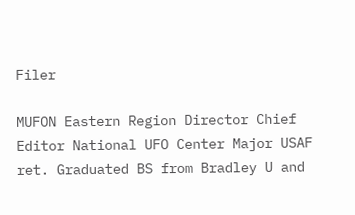Filer

MUFON Eastern Region Director Chief Editor National UFO Center Major USAF ret. Graduated BS from Bradley U and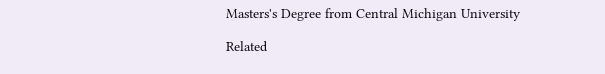Masters's Degree from Central Michigan University

Related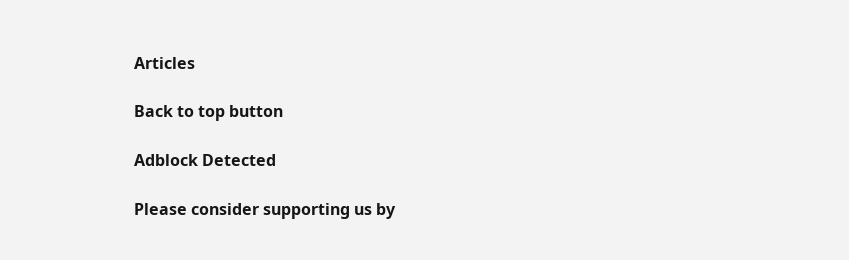Articles

Back to top button

Adblock Detected

Please consider supporting us by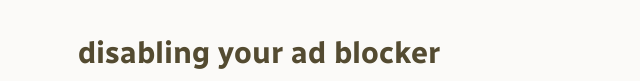disabling your ad blocker